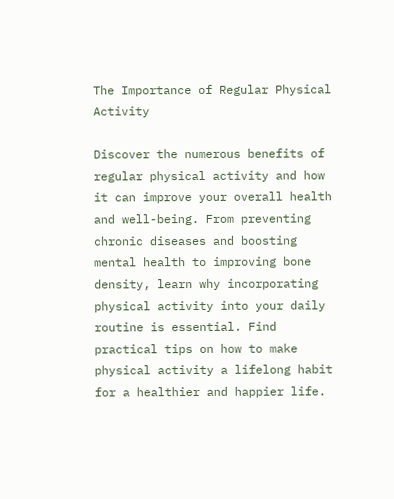The Importance of Regular Physical Activity

Discover the numerous benefits of regular physical activity and how it can improve your overall health and well-being. From preventing chronic diseases and boosting mental health to improving bone density, learn why incorporating physical activity into your daily routine is essential. Find practical tips on how to make physical activity a lifelong habit for a healthier and happier life.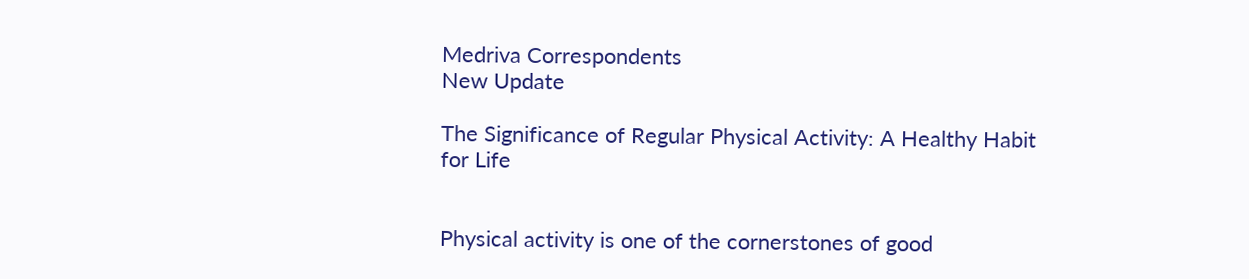Medriva Correspondents
New Update

The Significance of Regular Physical Activity: A Healthy Habit for Life


Physical activity is one of the cornerstones of good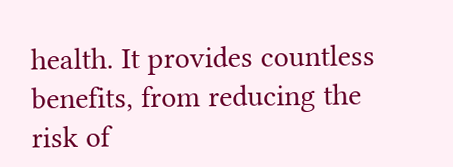health. It provides countless benefits, from reducing the risk of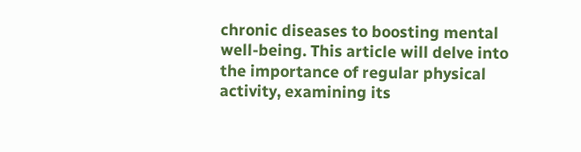chronic diseases to boosting mental well-being. This article will delve into the importance of regular physical activity, examining its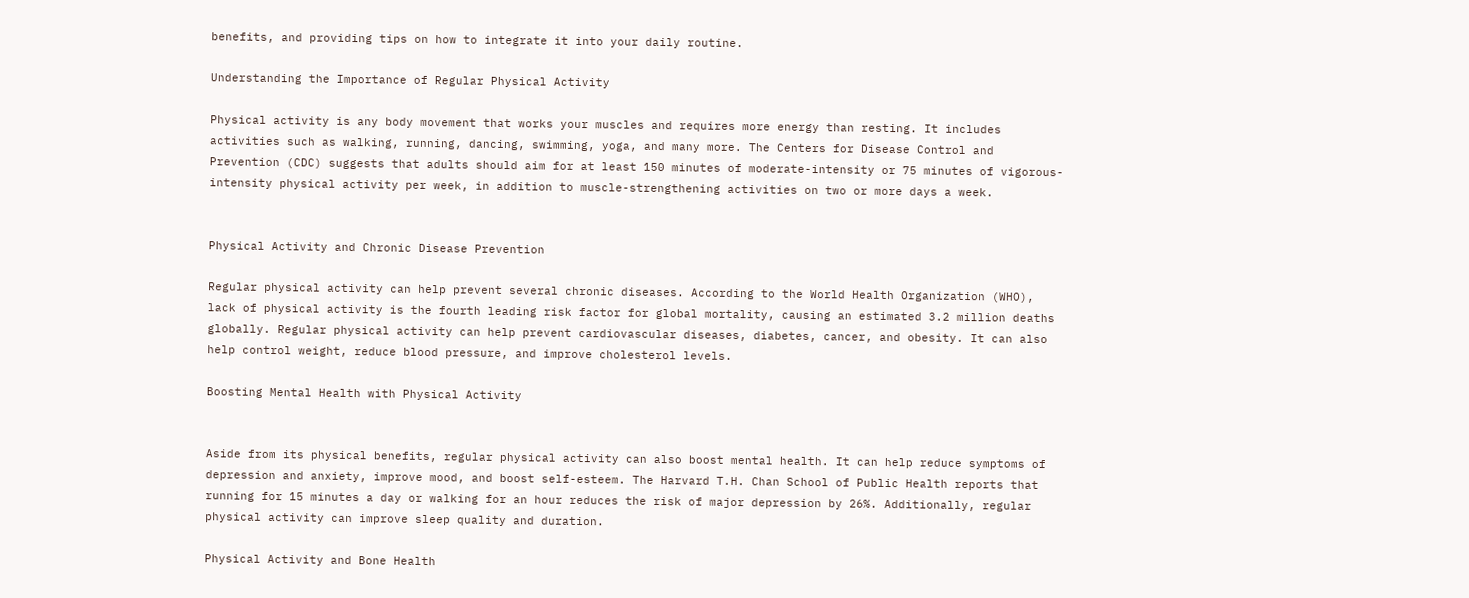benefits, and providing tips on how to integrate it into your daily routine.

Understanding the Importance of Regular Physical Activity

Physical activity is any body movement that works your muscles and requires more energy than resting. It includes activities such as walking, running, dancing, swimming, yoga, and many more. The Centers for Disease Control and Prevention (CDC) suggests that adults should aim for at least 150 minutes of moderate-intensity or 75 minutes of vigorous-intensity physical activity per week, in addition to muscle-strengthening activities on two or more days a week.


Physical Activity and Chronic Disease Prevention

Regular physical activity can help prevent several chronic diseases. According to the World Health Organization (WHO), lack of physical activity is the fourth leading risk factor for global mortality, causing an estimated 3.2 million deaths globally. Regular physical activity can help prevent cardiovascular diseases, diabetes, cancer, and obesity. It can also help control weight, reduce blood pressure, and improve cholesterol levels.

Boosting Mental Health with Physical Activity


Aside from its physical benefits, regular physical activity can also boost mental health. It can help reduce symptoms of depression and anxiety, improve mood, and boost self-esteem. The Harvard T.H. Chan School of Public Health reports that running for 15 minutes a day or walking for an hour reduces the risk of major depression by 26%. Additionally, regular physical activity can improve sleep quality and duration.

Physical Activity and Bone Health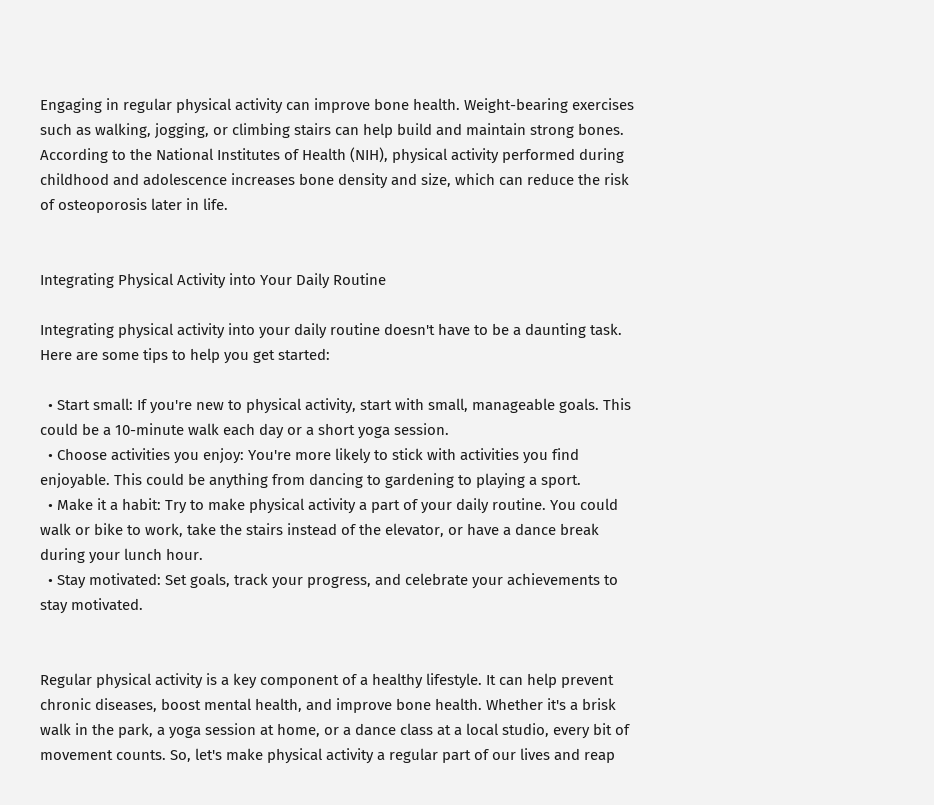Engaging in regular physical activity can improve bone health. Weight-bearing exercises such as walking, jogging, or climbing stairs can help build and maintain strong bones. According to the National Institutes of Health (NIH), physical activity performed during childhood and adolescence increases bone density and size, which can reduce the risk of osteoporosis later in life.


Integrating Physical Activity into Your Daily Routine

Integrating physical activity into your daily routine doesn't have to be a daunting task. Here are some tips to help you get started:

  • Start small: If you're new to physical activity, start with small, manageable goals. This could be a 10-minute walk each day or a short yoga session.
  • Choose activities you enjoy: You're more likely to stick with activities you find enjoyable. This could be anything from dancing to gardening to playing a sport.
  • Make it a habit: Try to make physical activity a part of your daily routine. You could walk or bike to work, take the stairs instead of the elevator, or have a dance break during your lunch hour.
  • Stay motivated: Set goals, track your progress, and celebrate your achievements to stay motivated.


Regular physical activity is a key component of a healthy lifestyle. It can help prevent chronic diseases, boost mental health, and improve bone health. Whether it's a brisk walk in the park, a yoga session at home, or a dance class at a local studio, every bit of movement counts. So, let's make physical activity a regular part of our lives and reap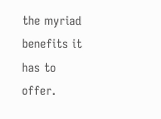the myriad benefits it has to offer.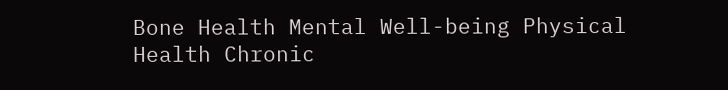Bone Health Mental Well-being Physical Health Chronic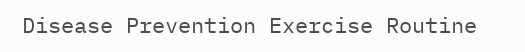Disease Prevention Exercise Routine